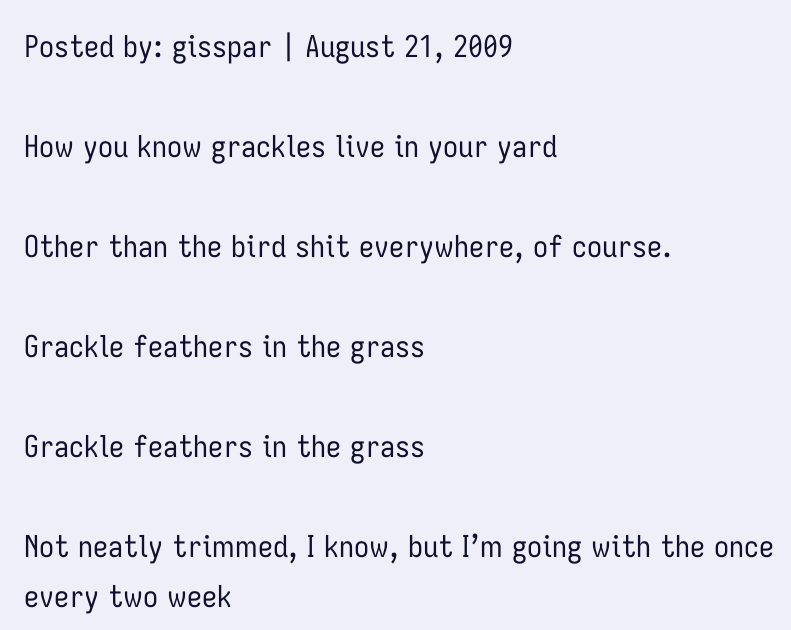Posted by: gisspar | August 21, 2009

How you know grackles live in your yard

Other than the bird shit everywhere, of course.

Grackle feathers in the grass

Grackle feathers in the grass

Not neatly trimmed, I know, but I’m going with the once every two week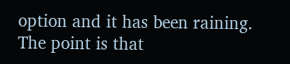option and it has been raining. The point is that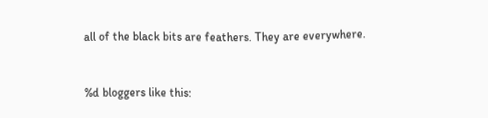all of the black bits are feathers. They are everywhere.



%d bloggers like this: